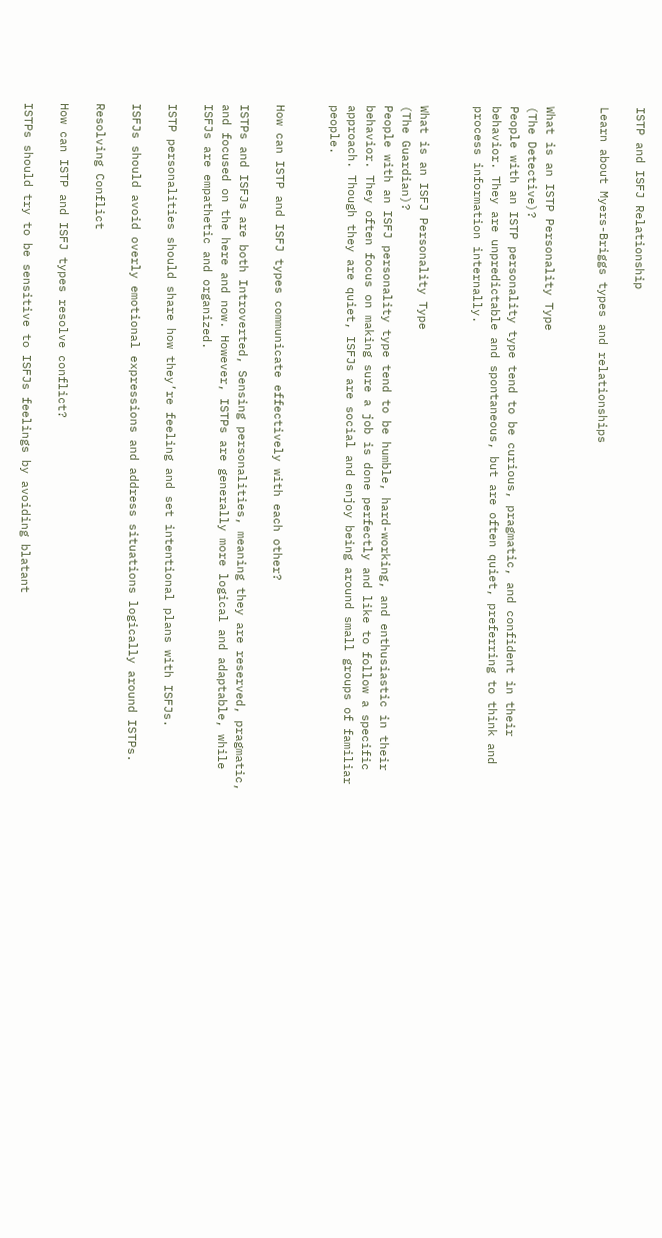ISTP and ISFJ Relationship

Learn about Myers-Briggs types and relationships


What is an ISTP Personality Type
(The Detective)?
People with an ISTP personality type tend to be curious, pragmatic, and confident in their behavior. They are unpredictable and spontaneous, but are often quiet, preferring to think and process information internally.


What is an ISFJ Personality Type
(The Guardian)?
People with an ISFJ personality type tend to be humble, hard-working, and enthusiastic in their behavior. They often focus on making sure a job is done perfectly and like to follow a specific approach. Though they are quiet, ISFJs are social and enjoy being around small groups of familiar people.


How can ISTP and ISFJ types communicate effectively with each other?

ISTPs and ISFJs are both Introverted, Sensing personalities, meaning they are reserved, pragmatic, and focused on the here and now. However, ISTPs are generally more logical and adaptable, while ISFJs are empathetic and organized.

ISTP personalities should share how they’re feeling and set intentional plans with ISFJs.

ISFJs should avoid overly emotional expressions and address situations logically around ISTPs.

Resolving Conflict

How can ISTP and ISFJ types resolve conflict?

ISTPs should try to be sensitive to ISFJs feelings by avoiding blatant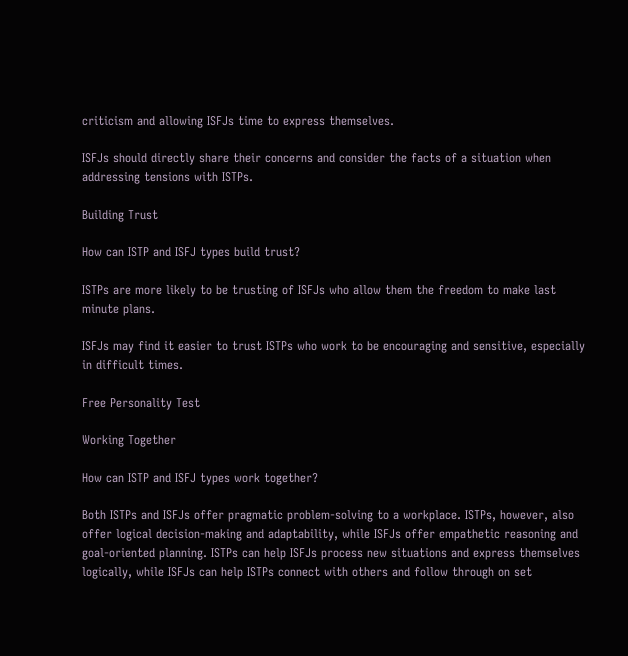criticism and allowing ISFJs time to express themselves.

ISFJs should directly share their concerns and consider the facts of a situation when addressing tensions with ISTPs.

Building Trust

How can ISTP and ISFJ types build trust?

ISTPs are more likely to be trusting of ISFJs who allow them the freedom to make last minute plans.

ISFJs may find it easier to trust ISTPs who work to be encouraging and sensitive, especially in difficult times.

Free Personality Test

Working Together

How can ISTP and ISFJ types work together?

Both ISTPs and ISFJs offer pragmatic problem-solving to a workplace. ISTPs, however, also offer logical decision-making and adaptability, while ISFJs offer empathetic reasoning and goal-oriented planning. ISTPs can help ISFJs process new situations and express themselves logically, while ISFJs can help ISTPs connect with others and follow through on set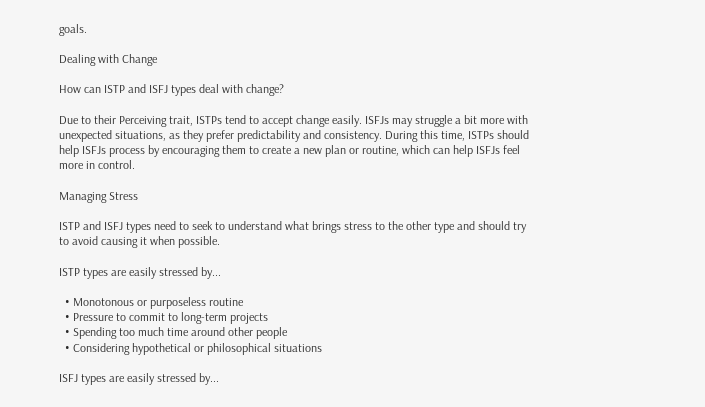goals.

Dealing with Change

How can ISTP and ISFJ types deal with change?

Due to their Perceiving trait, ISTPs tend to accept change easily. ISFJs may struggle a bit more with unexpected situations, as they prefer predictability and consistency. During this time, ISTPs should help ISFJs process by encouraging them to create a new plan or routine, which can help ISFJs feel more in control.

Managing Stress

ISTP and ISFJ types need to seek to understand what brings stress to the other type and should try to avoid causing it when possible.

ISTP types are easily stressed by...

  • Monotonous or purposeless routine
  • Pressure to commit to long-term projects
  • Spending too much time around other people
  • Considering hypothetical or philosophical situations

ISFJ types are easily stressed by...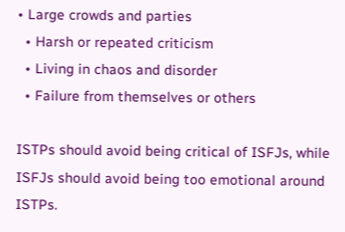• Large crowds and parties
  • Harsh or repeated criticism
  • Living in chaos and disorder
  • Failure from themselves or others

ISTPs should avoid being critical of ISFJs, while ISFJs should avoid being too emotional around ISTPs.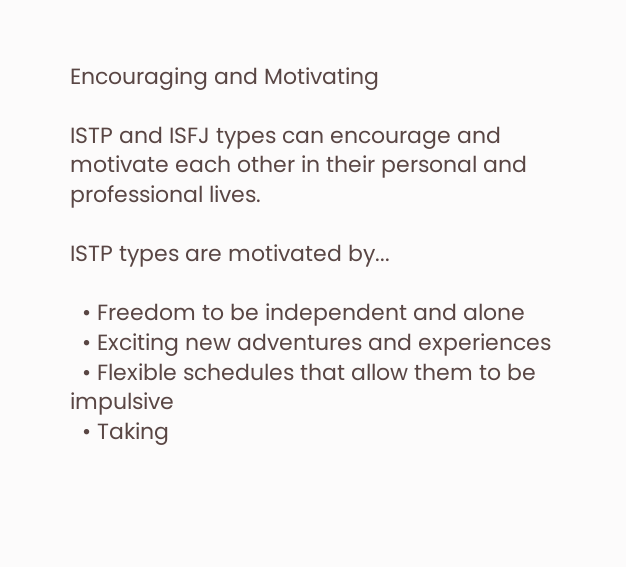Encouraging and Motivating

ISTP and ISFJ types can encourage and motivate each other in their personal and professional lives.

ISTP types are motivated by...

  • Freedom to be independent and alone
  • Exciting new adventures and experiences
  • Flexible schedules that allow them to be impulsive
  • Taking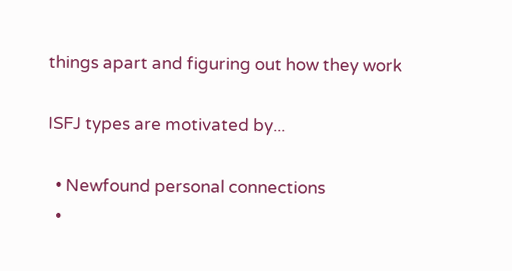things apart and figuring out how they work

ISFJ types are motivated by...

  • Newfound personal connections
  •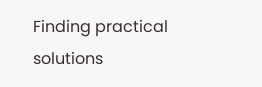Finding practical solutions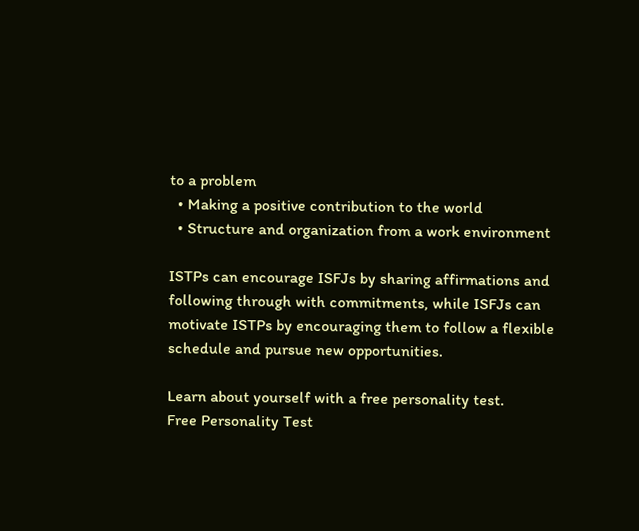to a problem
  • Making a positive contribution to the world
  • Structure and organization from a work environment

ISTPs can encourage ISFJs by sharing affirmations and following through with commitments, while ISFJs can motivate ISTPs by encouraging them to follow a flexible schedule and pursue new opportunities.

Learn about yourself with a free personality test.
Free Personality Test